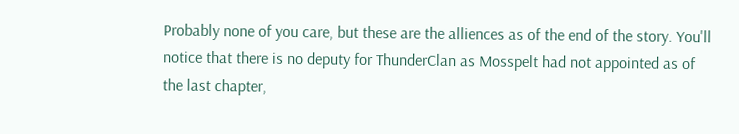Probably none of you care, but these are the alliences as of the end of the story. You'll notice that there is no deputy for ThunderClan as Mosspelt had not appointed as of the last chapter,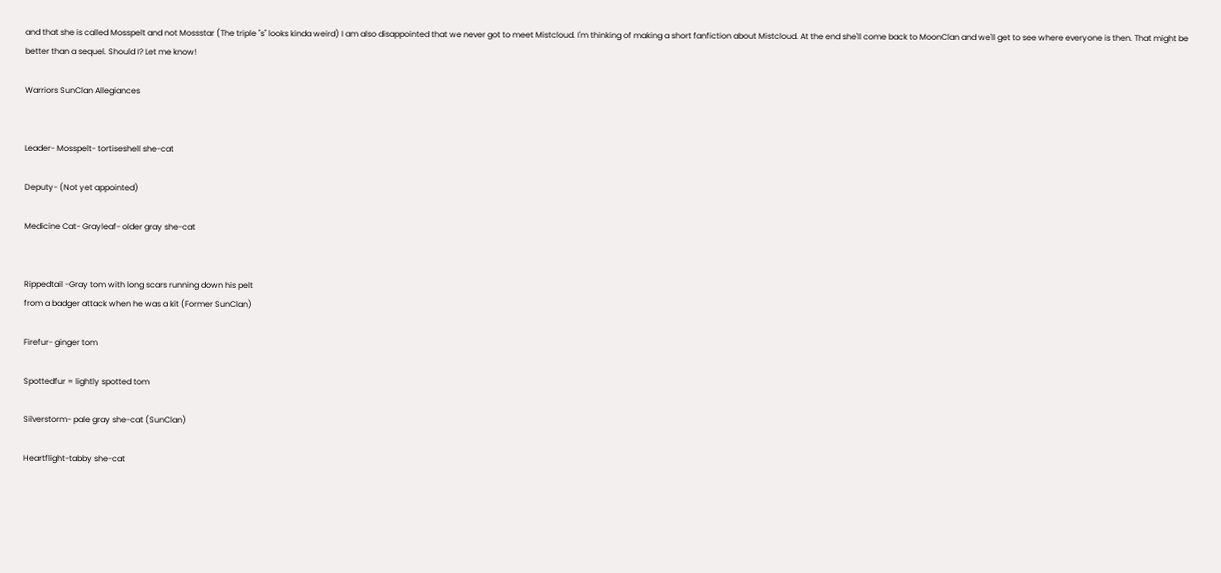and that she is called Mosspelt and not Mossstar (The triple "s" looks kinda weird) I am also disappointed that we never got to meet Mistcloud. I'm thinking of making a short fanfiction about Mistcloud. At the end she'll come back to MoonClan and we'll get to see where everyone is then. That might be better than a sequel. Should I? Let me know!

Warriors SunClan Allegiances


Leader- Mosspelt- tortiseshell she-cat

Deputy- (Not yet appointed)

Medicine Cat- Grayleaf- older gray she-cat


Rippedtail -Gray tom with long scars running down his pelt
from a badger attack when he was a kit (Former SunClan)

Firefur- ginger tom

Spottedfur = lightly spotted tom

Silverstorm- pale gray she-cat (SunClan)

Heartflight-tabby she-cat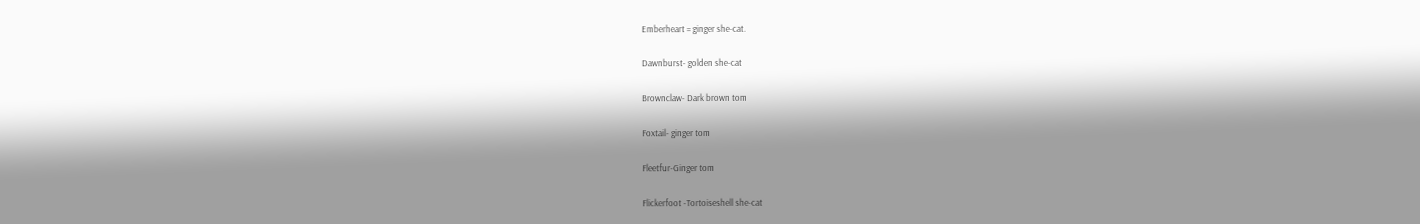Emberheart = ginger she-cat.

Dawnburst- golden she-cat

Brownclaw- Dark brown tom

Foxtail- ginger tom

Fleetfur-Ginger tom

Flickerfoot -Tortoiseshell she-cat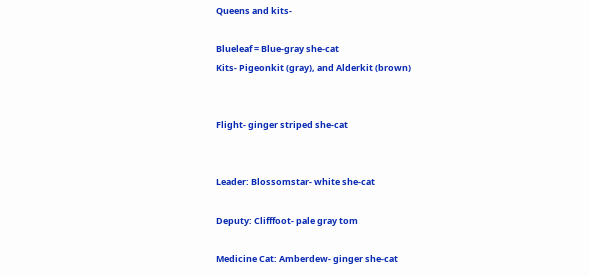Queens and kits-

Blueleaf = Blue-gray she-cat
Kits- Pigeonkit (gray), and Alderkit (brown)


Flight- ginger striped she-cat


Leader: Blossomstar- white she-cat

Deputy: Clifffoot- pale gray tom

Medicine Cat: Amberdew- ginger she-cat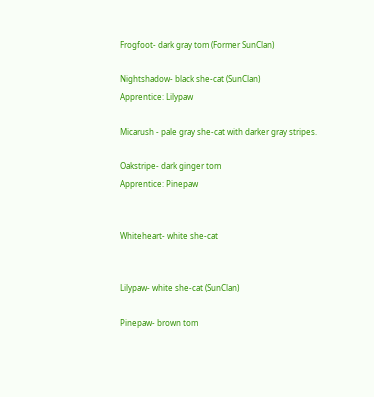Frogfoot- dark gray tom (Former SunClan)

Nightshadow- black she-cat (SunClan)
Apprentice: Lilypaw

Micarush - pale gray she-cat with darker gray stripes.

Oakstripe- dark ginger tom
Apprentice: Pinepaw


Whiteheart- white she-cat


Lilypaw- white she-cat (SunClan)

Pinepaw- brown tom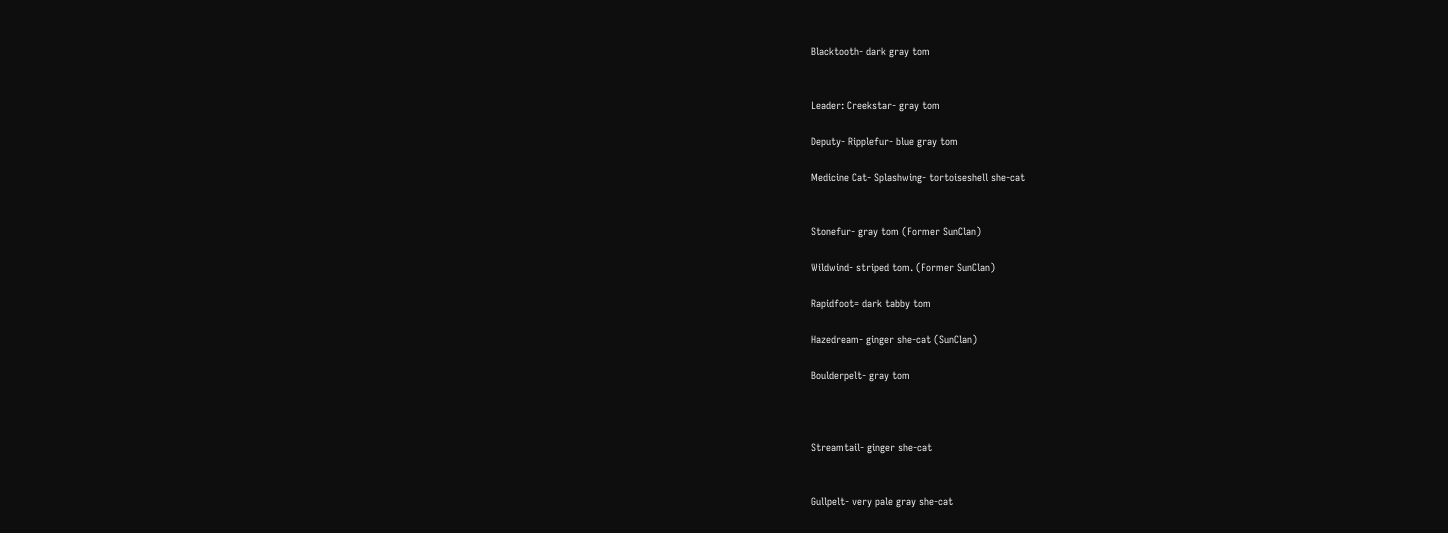Blacktooth- dark gray tom


Leader: Creekstar- gray tom

Deputy- Ripplefur- blue gray tom

Medicine Cat- Splashwing- tortoiseshell she-cat


Stonefur- gray tom (Former SunClan)

Wildwind- striped tom. (Former SunClan)

Rapidfoot= dark tabby tom

Hazedream- ginger she-cat (SunClan)

Boulderpelt- gray tom



Streamtail- ginger she-cat


Gullpelt- very pale gray she-cat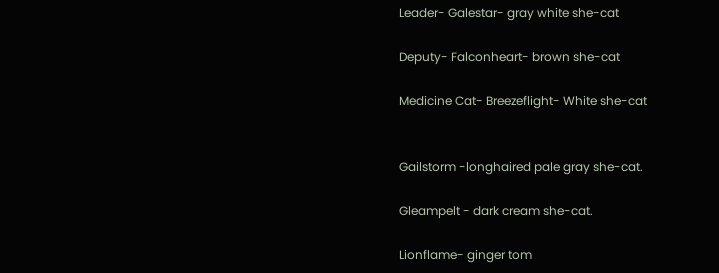Leader- Galestar- gray white she-cat

Deputy- Falconheart- brown she-cat

Medicine Cat- Breezeflight- White she-cat


Gailstorm -longhaired pale gray she-cat.

Gleampelt - dark cream she-cat.

Lionflame- ginger tom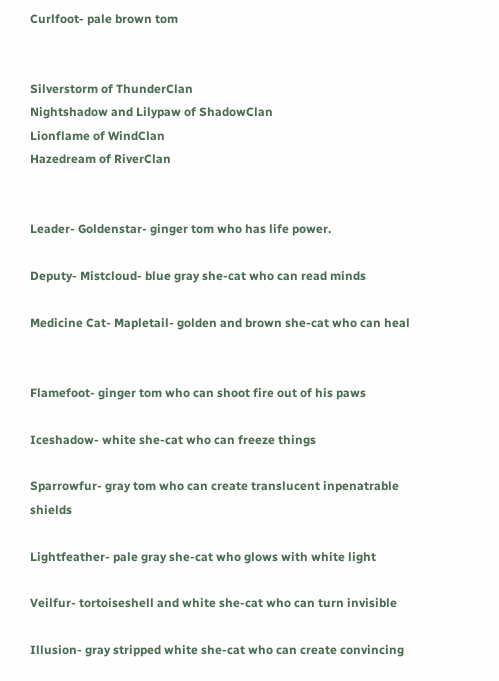Curlfoot- pale brown tom


Silverstorm of ThunderClan
Nightshadow and Lilypaw of ShadowClan
Lionflame of WindClan
Hazedream of RiverClan


Leader- Goldenstar- ginger tom who has life power.

Deputy- Mistcloud- blue gray she-cat who can read minds

Medicine Cat- Mapletail- golden and brown she-cat who can heal


Flamefoot- ginger tom who can shoot fire out of his paws

Iceshadow- white she-cat who can freeze things

Sparrowfur- gray tom who can create translucent inpenatrable shields

Lightfeather- pale gray she-cat who glows with white light

Veilfur- tortoiseshell and white she-cat who can turn invisible

Illusion- gray stripped white she-cat who can create convincing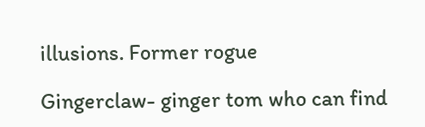illusions. Former rogue

Gingerclaw- ginger tom who can find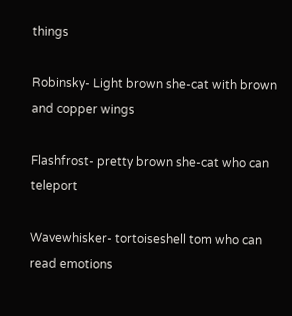things

Robinsky- Light brown she-cat with brown and copper wings

Flashfrost- pretty brown she-cat who can teleport

Wavewhisker- tortoiseshell tom who can read emotions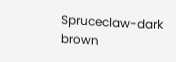Spruceclaw-dark brown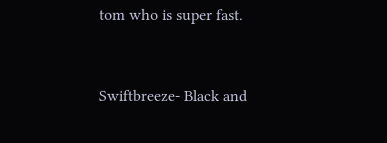tom who is super fast.


Swiftbreeze- Black and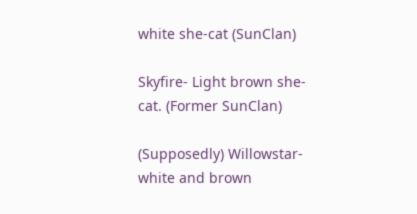white she-cat (SunClan)

Skyfire- Light brown she-cat. (Former SunClan)

(Supposedly) Willowstar- white and brown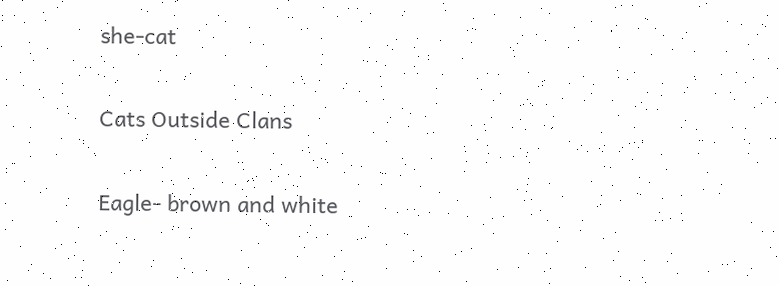she-cat

Cats Outside Clans

Eagle- brown and white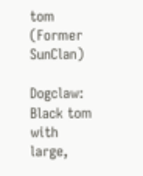tom (Former SunClan)

Dogclaw: Black tom with large,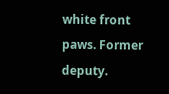white front paws. Former deputy.